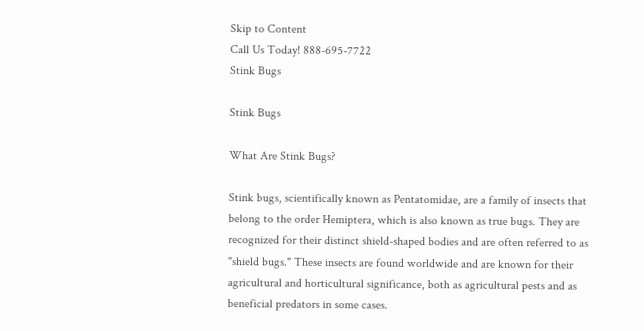Skip to Content
Call Us Today! 888-695-7722
Stink Bugs

Stink Bugs

What Are Stink Bugs?

Stink bugs, scientifically known as Pentatomidae, are a family of insects that belong to the order Hemiptera, which is also known as true bugs. They are recognized for their distinct shield-shaped bodies and are often referred to as "shield bugs." These insects are found worldwide and are known for their agricultural and horticultural significance, both as agricultural pests and as beneficial predators in some cases.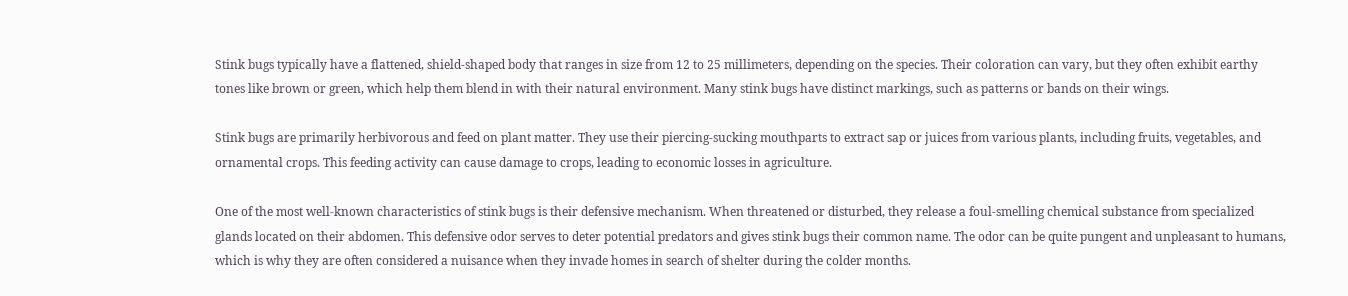Stink bugs typically have a flattened, shield-shaped body that ranges in size from 12 to 25 millimeters, depending on the species. Their coloration can vary, but they often exhibit earthy tones like brown or green, which help them blend in with their natural environment. Many stink bugs have distinct markings, such as patterns or bands on their wings.

Stink bugs are primarily herbivorous and feed on plant matter. They use their piercing-sucking mouthparts to extract sap or juices from various plants, including fruits, vegetables, and ornamental crops. This feeding activity can cause damage to crops, leading to economic losses in agriculture.

One of the most well-known characteristics of stink bugs is their defensive mechanism. When threatened or disturbed, they release a foul-smelling chemical substance from specialized glands located on their abdomen. This defensive odor serves to deter potential predators and gives stink bugs their common name. The odor can be quite pungent and unpleasant to humans, which is why they are often considered a nuisance when they invade homes in search of shelter during the colder months.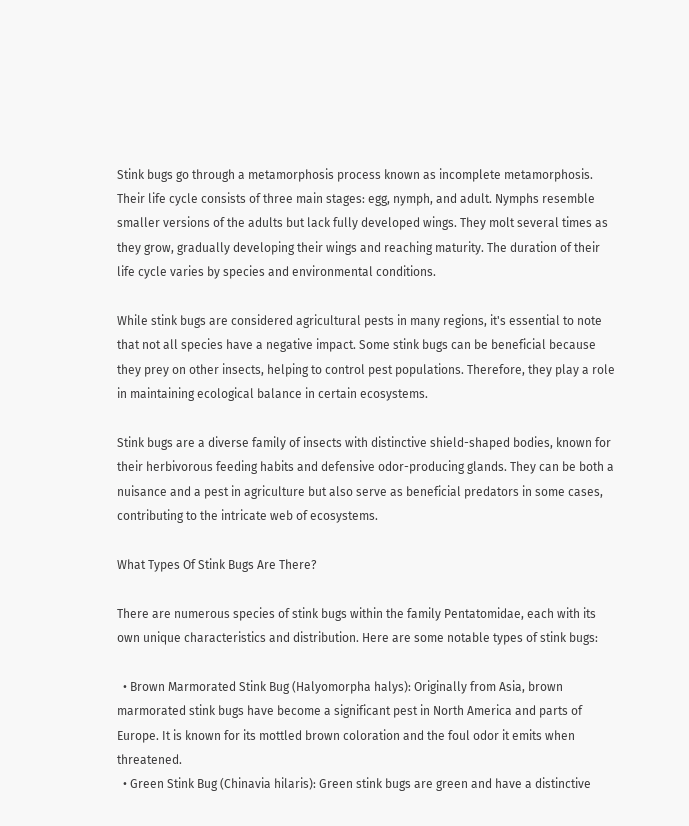Stink bugs go through a metamorphosis process known as incomplete metamorphosis. Their life cycle consists of three main stages: egg, nymph, and adult. Nymphs resemble smaller versions of the adults but lack fully developed wings. They molt several times as they grow, gradually developing their wings and reaching maturity. The duration of their life cycle varies by species and environmental conditions.

While stink bugs are considered agricultural pests in many regions, it's essential to note that not all species have a negative impact. Some stink bugs can be beneficial because they prey on other insects, helping to control pest populations. Therefore, they play a role in maintaining ecological balance in certain ecosystems.

Stink bugs are a diverse family of insects with distinctive shield-shaped bodies, known for their herbivorous feeding habits and defensive odor-producing glands. They can be both a nuisance and a pest in agriculture but also serve as beneficial predators in some cases, contributing to the intricate web of ecosystems.

What Types Of Stink Bugs Are There?

There are numerous species of stink bugs within the family Pentatomidae, each with its own unique characteristics and distribution. Here are some notable types of stink bugs:

  • Brown Marmorated Stink Bug (Halyomorpha halys): Originally from Asia, brown marmorated stink bugs have become a significant pest in North America and parts of Europe. It is known for its mottled brown coloration and the foul odor it emits when threatened.
  • Green Stink Bug (Chinavia hilaris): Green stink bugs are green and have a distinctive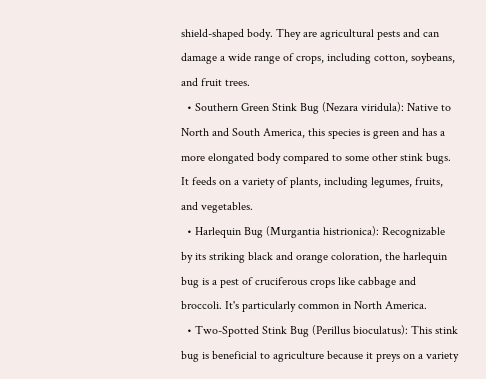shield-shaped body. They are agricultural pests and can damage a wide range of crops, including cotton, soybeans, and fruit trees.
  • Southern Green Stink Bug (Nezara viridula): Native to North and South America, this species is green and has a more elongated body compared to some other stink bugs. It feeds on a variety of plants, including legumes, fruits, and vegetables.
  • Harlequin Bug (Murgantia histrionica): Recognizable by its striking black and orange coloration, the harlequin bug is a pest of cruciferous crops like cabbage and broccoli. It's particularly common in North America.
  • Two-Spotted Stink Bug (Perillus bioculatus): This stink bug is beneficial to agriculture because it preys on a variety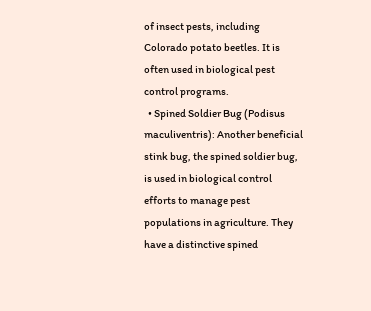of insect pests, including Colorado potato beetles. It is often used in biological pest control programs.
  • Spined Soldier Bug (Podisus maculiventris): Another beneficial stink bug, the spined soldier bug, is used in biological control efforts to manage pest populations in agriculture. They have a distinctive spined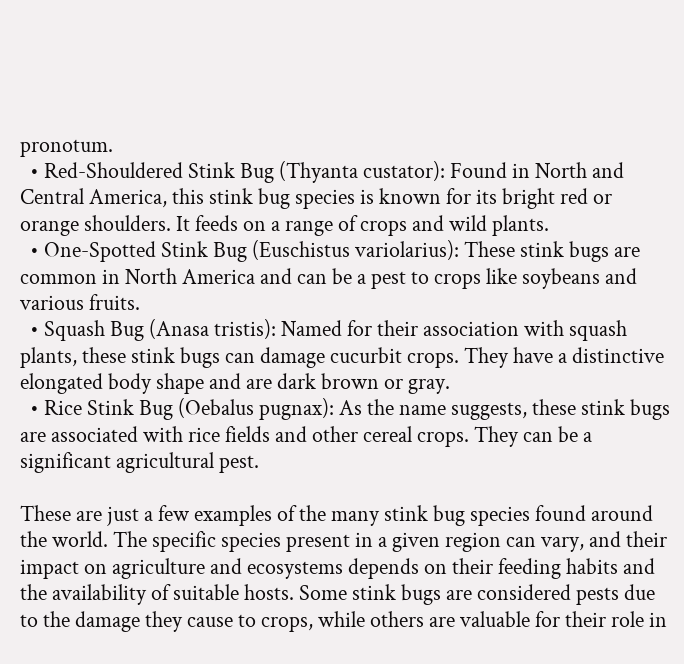pronotum.
  • Red-Shouldered Stink Bug (Thyanta custator): Found in North and Central America, this stink bug species is known for its bright red or orange shoulders. It feeds on a range of crops and wild plants.
  • One-Spotted Stink Bug (Euschistus variolarius): These stink bugs are common in North America and can be a pest to crops like soybeans and various fruits.
  • Squash Bug (Anasa tristis): Named for their association with squash plants, these stink bugs can damage cucurbit crops. They have a distinctive elongated body shape and are dark brown or gray.
  • Rice Stink Bug (Oebalus pugnax): As the name suggests, these stink bugs are associated with rice fields and other cereal crops. They can be a significant agricultural pest.

These are just a few examples of the many stink bug species found around the world. The specific species present in a given region can vary, and their impact on agriculture and ecosystems depends on their feeding habits and the availability of suitable hosts. Some stink bugs are considered pests due to the damage they cause to crops, while others are valuable for their role in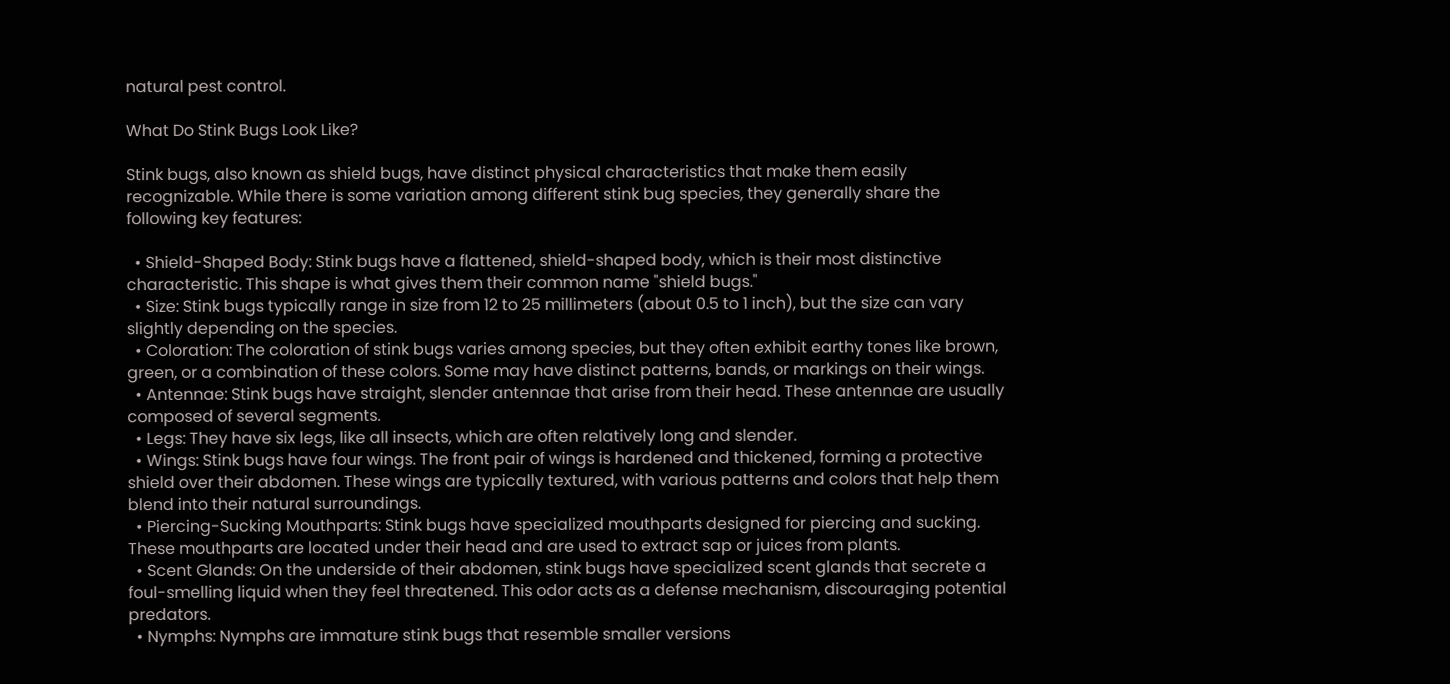natural pest control.

What Do Stink Bugs Look Like?

Stink bugs, also known as shield bugs, have distinct physical characteristics that make them easily recognizable. While there is some variation among different stink bug species, they generally share the following key features:

  • Shield-Shaped Body: Stink bugs have a flattened, shield-shaped body, which is their most distinctive characteristic. This shape is what gives them their common name "shield bugs."
  • Size: Stink bugs typically range in size from 12 to 25 millimeters (about 0.5 to 1 inch), but the size can vary slightly depending on the species.
  • Coloration: The coloration of stink bugs varies among species, but they often exhibit earthy tones like brown, green, or a combination of these colors. Some may have distinct patterns, bands, or markings on their wings.
  • Antennae: Stink bugs have straight, slender antennae that arise from their head. These antennae are usually composed of several segments.
  • Legs: They have six legs, like all insects, which are often relatively long and slender.
  • Wings: Stink bugs have four wings. The front pair of wings is hardened and thickened, forming a protective shield over their abdomen. These wings are typically textured, with various patterns and colors that help them blend into their natural surroundings.
  • Piercing-Sucking Mouthparts: Stink bugs have specialized mouthparts designed for piercing and sucking. These mouthparts are located under their head and are used to extract sap or juices from plants.
  • Scent Glands: On the underside of their abdomen, stink bugs have specialized scent glands that secrete a foul-smelling liquid when they feel threatened. This odor acts as a defense mechanism, discouraging potential predators.
  • Nymphs: Nymphs are immature stink bugs that resemble smaller versions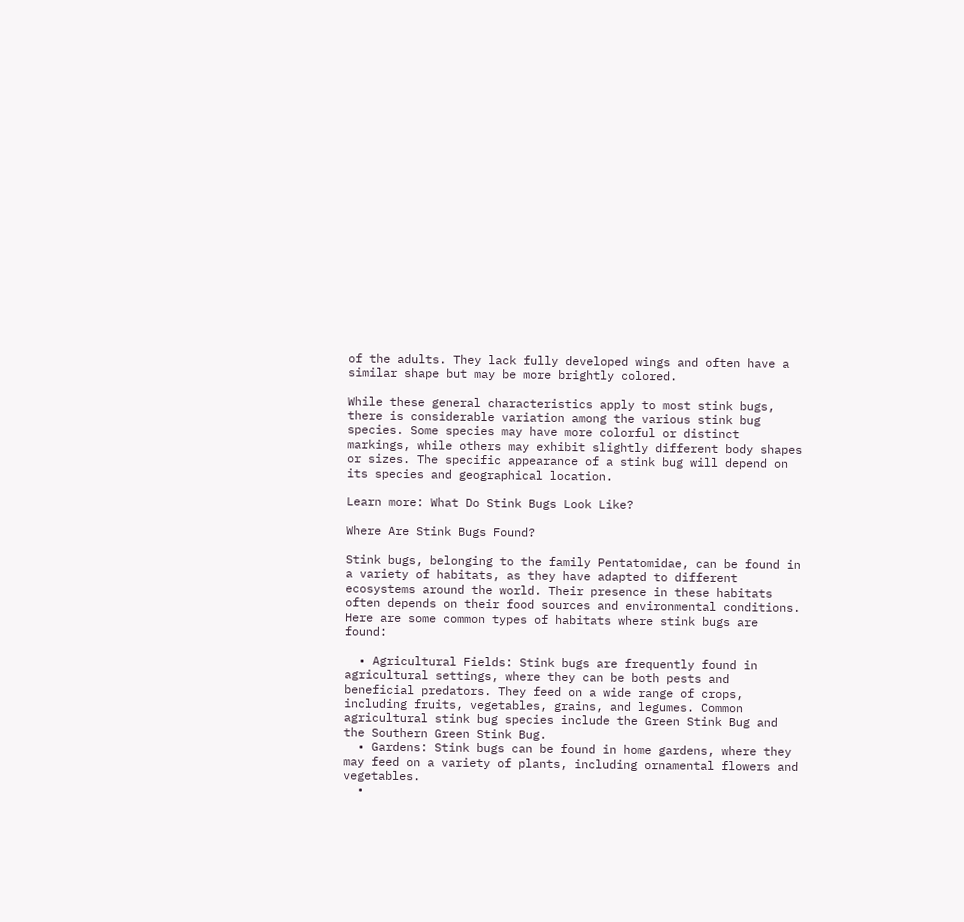of the adults. They lack fully developed wings and often have a similar shape but may be more brightly colored.

While these general characteristics apply to most stink bugs, there is considerable variation among the various stink bug species. Some species may have more colorful or distinct markings, while others may exhibit slightly different body shapes or sizes. The specific appearance of a stink bug will depend on its species and geographical location.

Learn more: What Do Stink Bugs Look Like?

Where Are Stink Bugs Found?

Stink bugs, belonging to the family Pentatomidae, can be found in a variety of habitats, as they have adapted to different ecosystems around the world. Their presence in these habitats often depends on their food sources and environmental conditions. Here are some common types of habitats where stink bugs are found:

  • Agricultural Fields: Stink bugs are frequently found in agricultural settings, where they can be both pests and beneficial predators. They feed on a wide range of crops, including fruits, vegetables, grains, and legumes. Common agricultural stink bug species include the Green Stink Bug and the Southern Green Stink Bug.
  • Gardens: Stink bugs can be found in home gardens, where they may feed on a variety of plants, including ornamental flowers and vegetables.
  •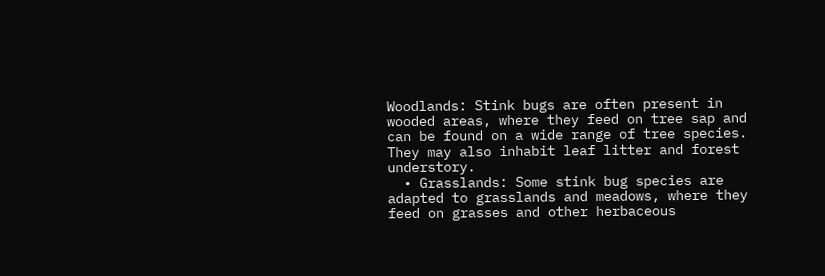Woodlands: Stink bugs are often present in wooded areas, where they feed on tree sap and can be found on a wide range of tree species. They may also inhabit leaf litter and forest understory.
  • Grasslands: Some stink bug species are adapted to grasslands and meadows, where they feed on grasses and other herbaceous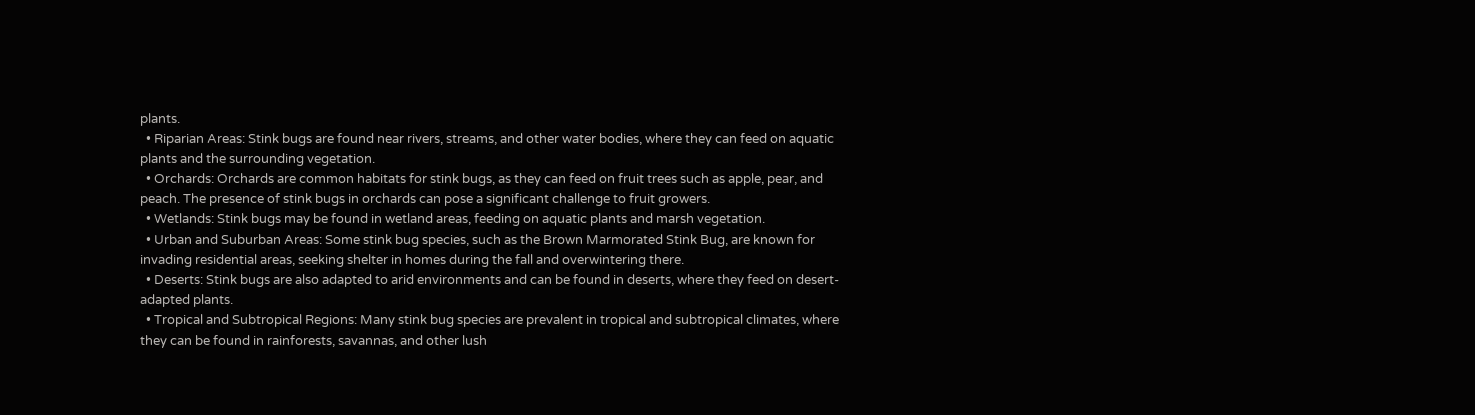plants.
  • Riparian Areas: Stink bugs are found near rivers, streams, and other water bodies, where they can feed on aquatic plants and the surrounding vegetation.
  • Orchards: Orchards are common habitats for stink bugs, as they can feed on fruit trees such as apple, pear, and peach. The presence of stink bugs in orchards can pose a significant challenge to fruit growers.
  • Wetlands: Stink bugs may be found in wetland areas, feeding on aquatic plants and marsh vegetation.
  • Urban and Suburban Areas: Some stink bug species, such as the Brown Marmorated Stink Bug, are known for invading residential areas, seeking shelter in homes during the fall and overwintering there.
  • Deserts: Stink bugs are also adapted to arid environments and can be found in deserts, where they feed on desert-adapted plants.
  • Tropical and Subtropical Regions: Many stink bug species are prevalent in tropical and subtropical climates, where they can be found in rainforests, savannas, and other lush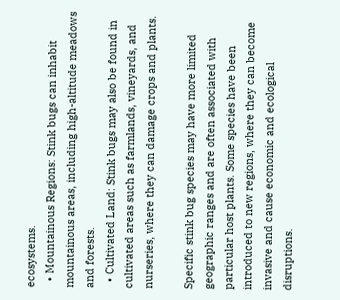ecosystems.
  • Mountainous Regions: Stink bugs can inhabit mountainous areas, including high-altitude meadows and forests.
  • Cultivated Land: Stink bugs may also be found in cultivated areas such as farmlands, vineyards, and nurseries, where they can damage crops and plants.

Specific stink bug species may have more limited geographic ranges and are often associated with particular host plants. Some species have been introduced to new regions, where they can become invasive and cause economic and ecological disruptions.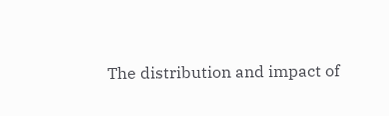The distribution and impact of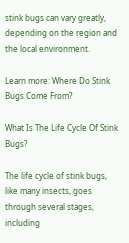stink bugs can vary greatly, depending on the region and the local environment.

Learn more: Where Do Stink Bugs Come From?

What Is The Life Cycle Of Stink Bugs?

The life cycle of stink bugs, like many insects, goes through several stages, including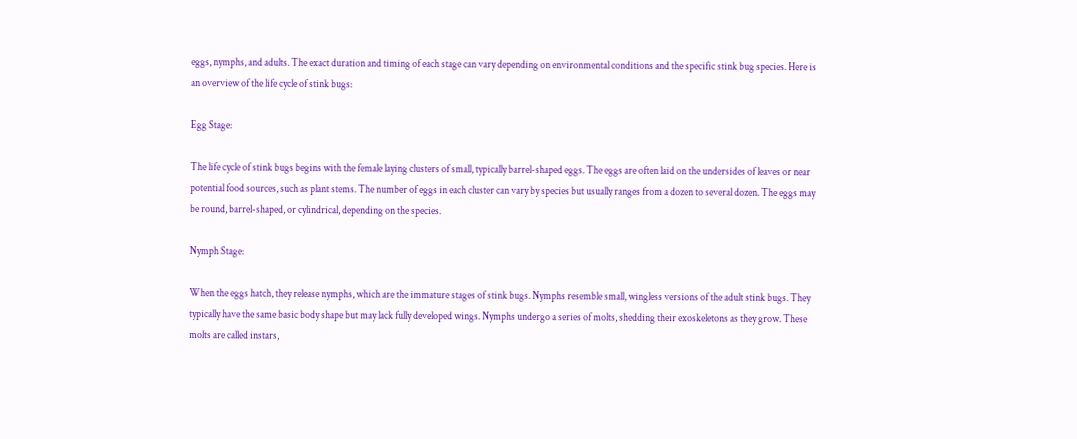eggs, nymphs, and adults. The exact duration and timing of each stage can vary depending on environmental conditions and the specific stink bug species. Here is an overview of the life cycle of stink bugs:

Egg Stage:

The life cycle of stink bugs begins with the female laying clusters of small, typically barrel-shaped eggs. The eggs are often laid on the undersides of leaves or near potential food sources, such as plant stems. The number of eggs in each cluster can vary by species but usually ranges from a dozen to several dozen. The eggs may be round, barrel-shaped, or cylindrical, depending on the species.

Nymph Stage:

When the eggs hatch, they release nymphs, which are the immature stages of stink bugs. Nymphs resemble small, wingless versions of the adult stink bugs. They typically have the same basic body shape but may lack fully developed wings. Nymphs undergo a series of molts, shedding their exoskeletons as they grow. These molts are called instars,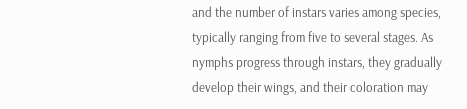and the number of instars varies among species, typically ranging from five to several stages. As nymphs progress through instars, they gradually develop their wings, and their coloration may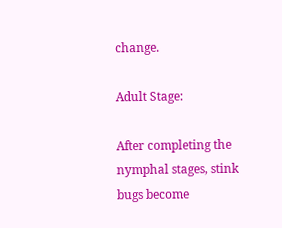change.

Adult Stage:

After completing the nymphal stages, stink bugs become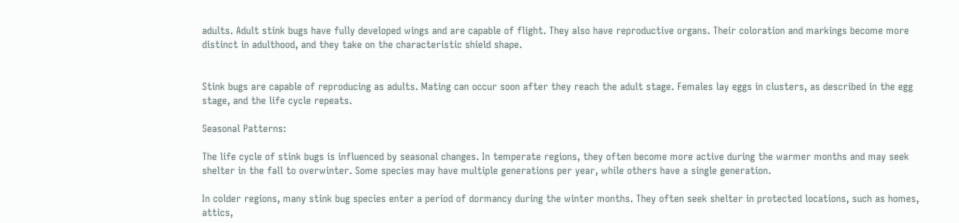adults. Adult stink bugs have fully developed wings and are capable of flight. They also have reproductive organs. Their coloration and markings become more distinct in adulthood, and they take on the characteristic shield shape.


Stink bugs are capable of reproducing as adults. Mating can occur soon after they reach the adult stage. Females lay eggs in clusters, as described in the egg stage, and the life cycle repeats.

Seasonal Patterns:

The life cycle of stink bugs is influenced by seasonal changes. In temperate regions, they often become more active during the warmer months and may seek shelter in the fall to overwinter. Some species may have multiple generations per year, while others have a single generation.

In colder regions, many stink bug species enter a period of dormancy during the winter months. They often seek shelter in protected locations, such as homes, attics,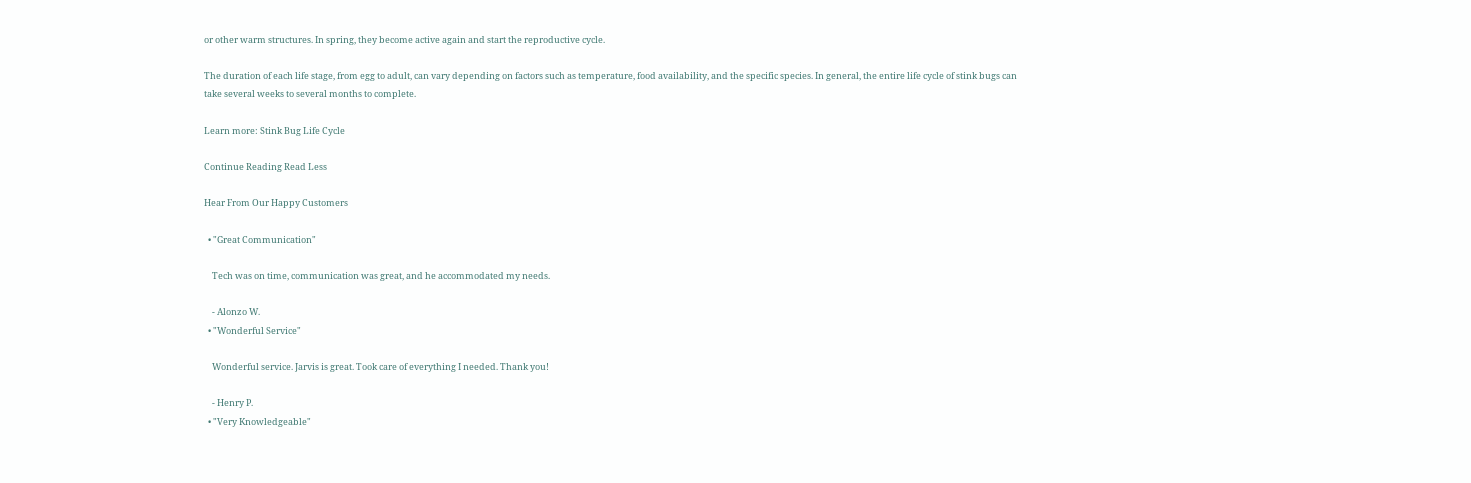or other warm structures. In spring, they become active again and start the reproductive cycle.

The duration of each life stage, from egg to adult, can vary depending on factors such as temperature, food availability, and the specific species. In general, the entire life cycle of stink bugs can take several weeks to several months to complete.

Learn more: Stink Bug Life Cycle

Continue Reading Read Less

Hear From Our Happy Customers

  • "Great Communication"

    Tech was on time, communication was great, and he accommodated my needs.

    - Alonzo W.
  • "Wonderful Service"

    Wonderful service. Jarvis is great. Took care of everything I needed. Thank you!

    - Henry P.
  • "Very Knowledgeable"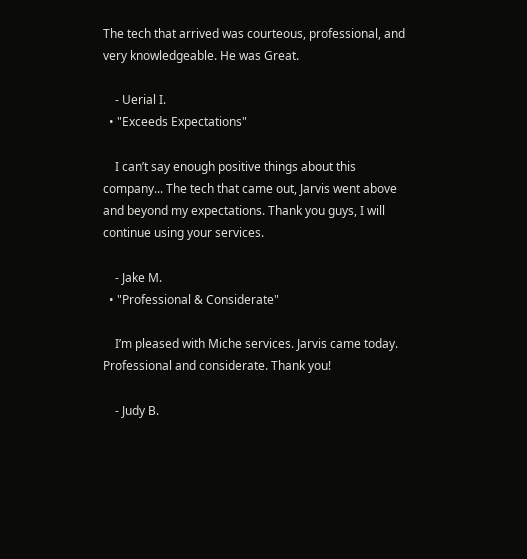The tech that arrived was courteous, professional, and very knowledgeable. He was Great.

    - Uerial I.
  • "Exceeds Expectations"

    I can’t say enough positive things about this company... The tech that came out, Jarvis went above and beyond my expectations. Thank you guys, I will continue using your services.

    - Jake M.
  • "Professional & Considerate"

    I’m pleased with Miche services. Jarvis came today. Professional and considerate. Thank you!

    - Judy B.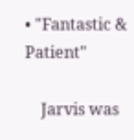• "Fantastic & Patient"

    Jarvis was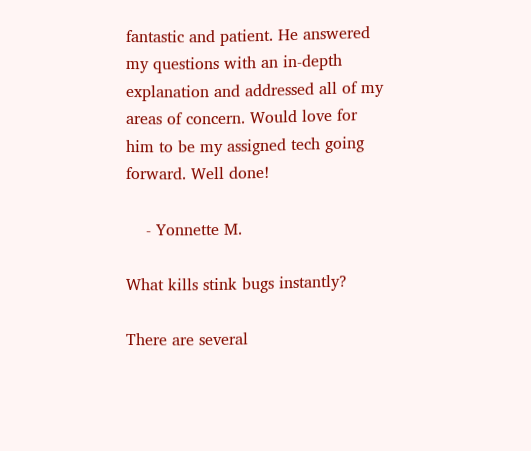fantastic and patient. He answered my questions with an in-depth explanation and addressed all of my areas of concern. Would love for him to be my assigned tech going forward. Well done!

    - Yonnette M.

What kills stink bugs instantly?

There are several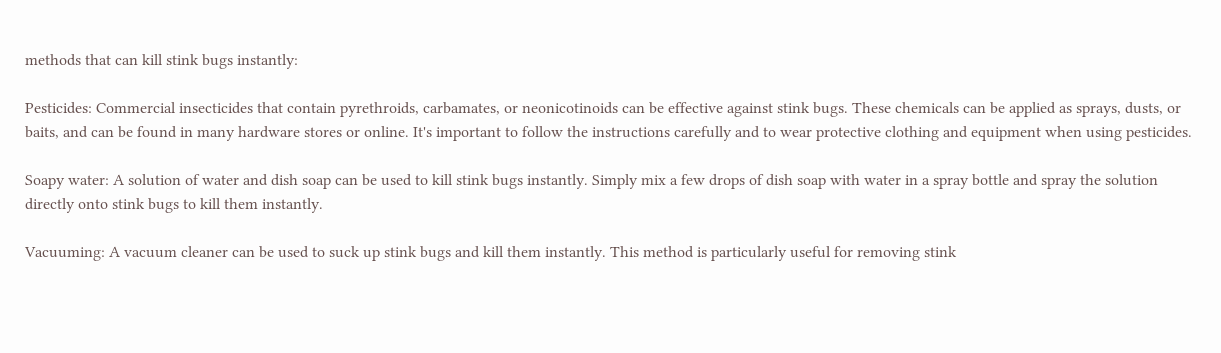methods that can kill stink bugs instantly:

Pesticides: Commercial insecticides that contain pyrethroids, carbamates, or neonicotinoids can be effective against stink bugs. These chemicals can be applied as sprays, dusts, or baits, and can be found in many hardware stores or online. It's important to follow the instructions carefully and to wear protective clothing and equipment when using pesticides.

Soapy water: A solution of water and dish soap can be used to kill stink bugs instantly. Simply mix a few drops of dish soap with water in a spray bottle and spray the solution directly onto stink bugs to kill them instantly.

Vacuuming: A vacuum cleaner can be used to suck up stink bugs and kill them instantly. This method is particularly useful for removing stink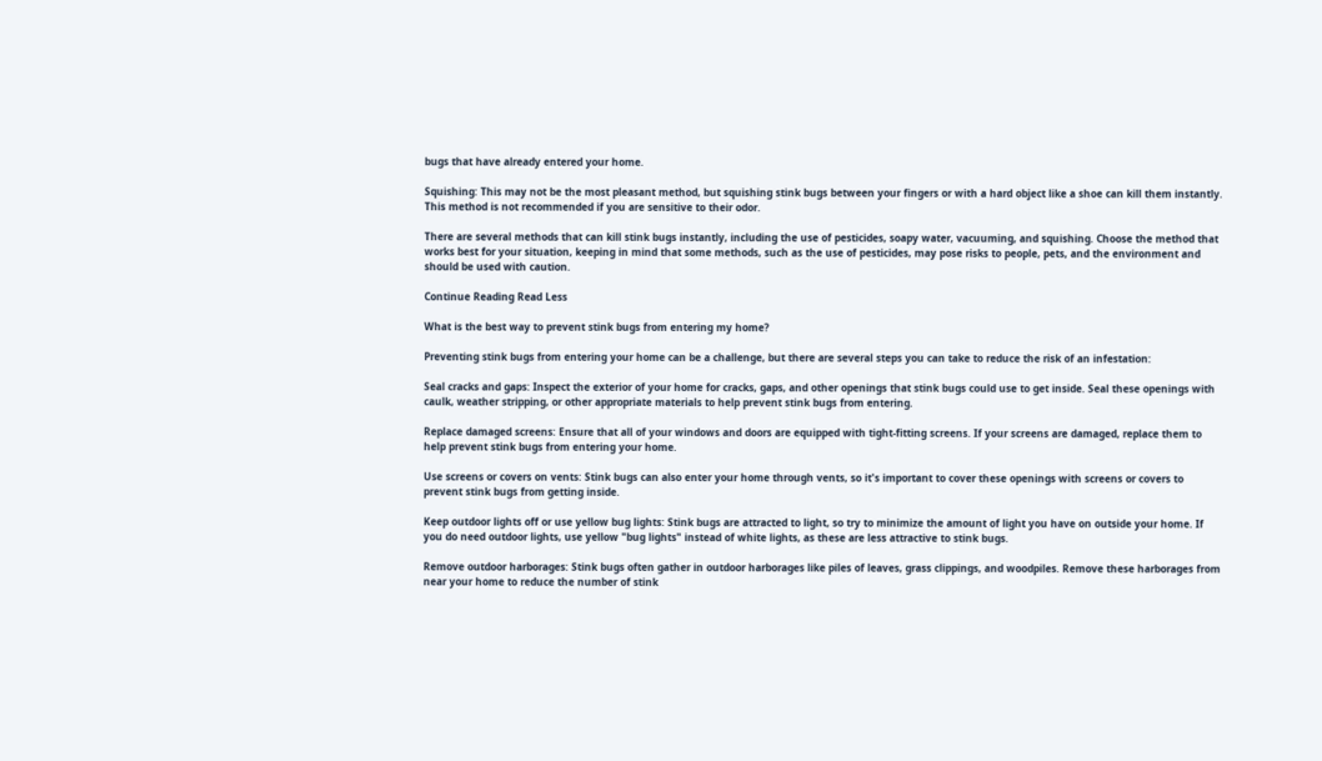bugs that have already entered your home.

Squishing: This may not be the most pleasant method, but squishing stink bugs between your fingers or with a hard object like a shoe can kill them instantly. This method is not recommended if you are sensitive to their odor.

There are several methods that can kill stink bugs instantly, including the use of pesticides, soapy water, vacuuming, and squishing. Choose the method that works best for your situation, keeping in mind that some methods, such as the use of pesticides, may pose risks to people, pets, and the environment and should be used with caution.

Continue Reading Read Less

What is the best way to prevent stink bugs from entering my home?

Preventing stink bugs from entering your home can be a challenge, but there are several steps you can take to reduce the risk of an infestation:

Seal cracks and gaps: Inspect the exterior of your home for cracks, gaps, and other openings that stink bugs could use to get inside. Seal these openings with caulk, weather stripping, or other appropriate materials to help prevent stink bugs from entering.

Replace damaged screens: Ensure that all of your windows and doors are equipped with tight-fitting screens. If your screens are damaged, replace them to help prevent stink bugs from entering your home.

Use screens or covers on vents: Stink bugs can also enter your home through vents, so it's important to cover these openings with screens or covers to prevent stink bugs from getting inside.

Keep outdoor lights off or use yellow bug lights: Stink bugs are attracted to light, so try to minimize the amount of light you have on outside your home. If you do need outdoor lights, use yellow "bug lights" instead of white lights, as these are less attractive to stink bugs.

Remove outdoor harborages: Stink bugs often gather in outdoor harborages like piles of leaves, grass clippings, and woodpiles. Remove these harborages from near your home to reduce the number of stink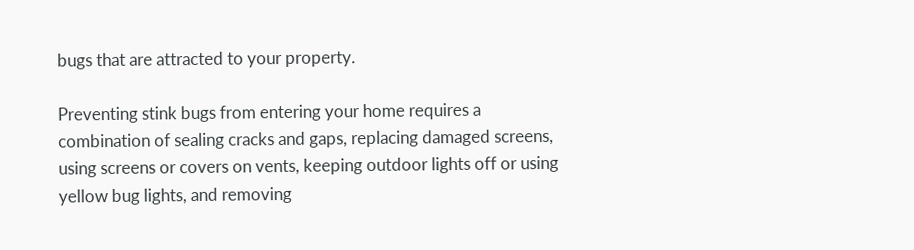bugs that are attracted to your property.

Preventing stink bugs from entering your home requires a combination of sealing cracks and gaps, replacing damaged screens, using screens or covers on vents, keeping outdoor lights off or using yellow bug lights, and removing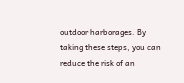outdoor harborages. By taking these steps, you can reduce the risk of an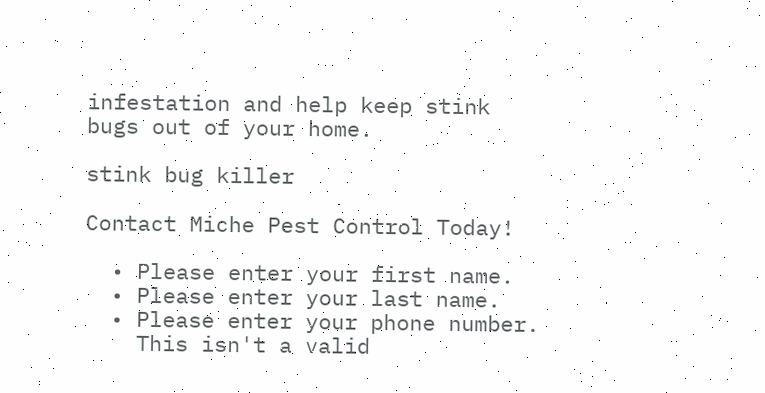infestation and help keep stink bugs out of your home.

stink bug killer

Contact Miche Pest Control Today!

  • Please enter your first name.
  • Please enter your last name.
  • Please enter your phone number.
    This isn't a valid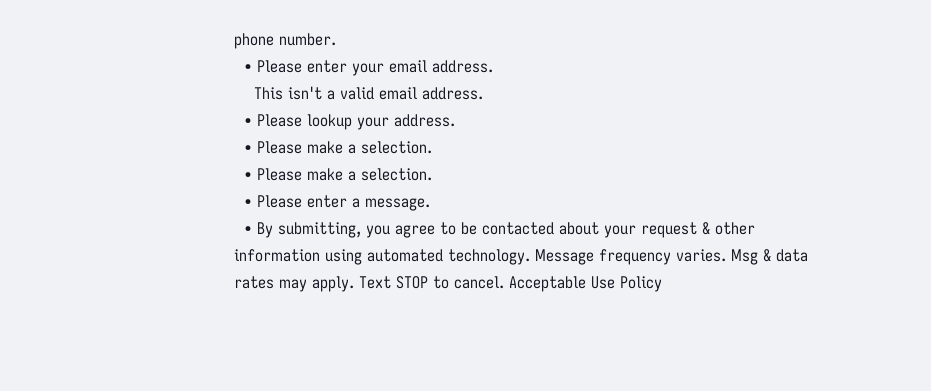phone number.
  • Please enter your email address.
    This isn't a valid email address.
  • Please lookup your address.
  • Please make a selection.
  • Please make a selection.
  • Please enter a message.
  • By submitting, you agree to be contacted about your request & other information using automated technology. Message frequency varies. Msg & data rates may apply. Text STOP to cancel. Acceptable Use Policy